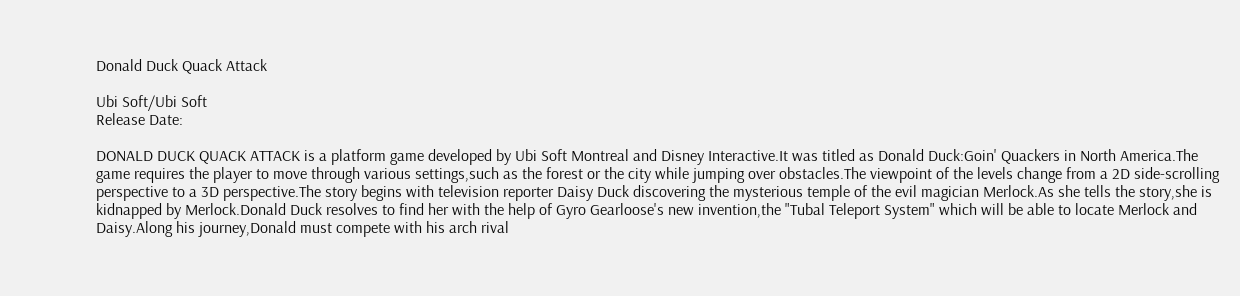Donald Duck Quack Attack

Ubi Soft/Ubi Soft
Release Date:

DONALD DUCK QUACK ATTACK is a platform game developed by Ubi Soft Montreal and Disney Interactive.It was titled as Donald Duck:Goin' Quackers in North America.The game requires the player to move through various settings,such as the forest or the city while jumping over obstacles.The viewpoint of the levels change from a 2D side-scrolling perspective to a 3D perspective.The story begins with television reporter Daisy Duck discovering the mysterious temple of the evil magician Merlock.As she tells the story,she is kidnapped by Merlock.Donald Duck resolves to find her with the help of Gyro Gearloose's new invention,the "Tubal Teleport System" which will be able to locate Merlock and Daisy.Along his journey,Donald must compete with his arch rival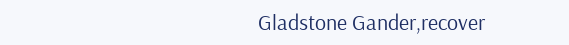Gladstone Gander,recover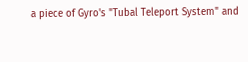a piece of Gyro's "Tubal Teleport System" and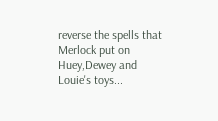reverse the spells that Merlock put on Huey,Dewey and Louie's toys...